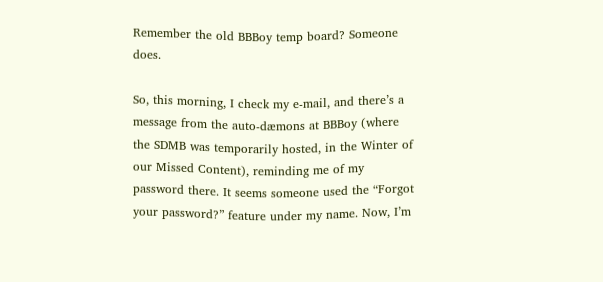Remember the old BBBoy temp board? Someone does.

So, this morning, I check my e-mail, and there’s a message from the auto-dæmons at BBBoy (where the SDMB was temporarily hosted, in the Winter of our Missed Content), reminding me of my password there. It seems someone used the “Forgot your password?” feature under my name. Now, I’m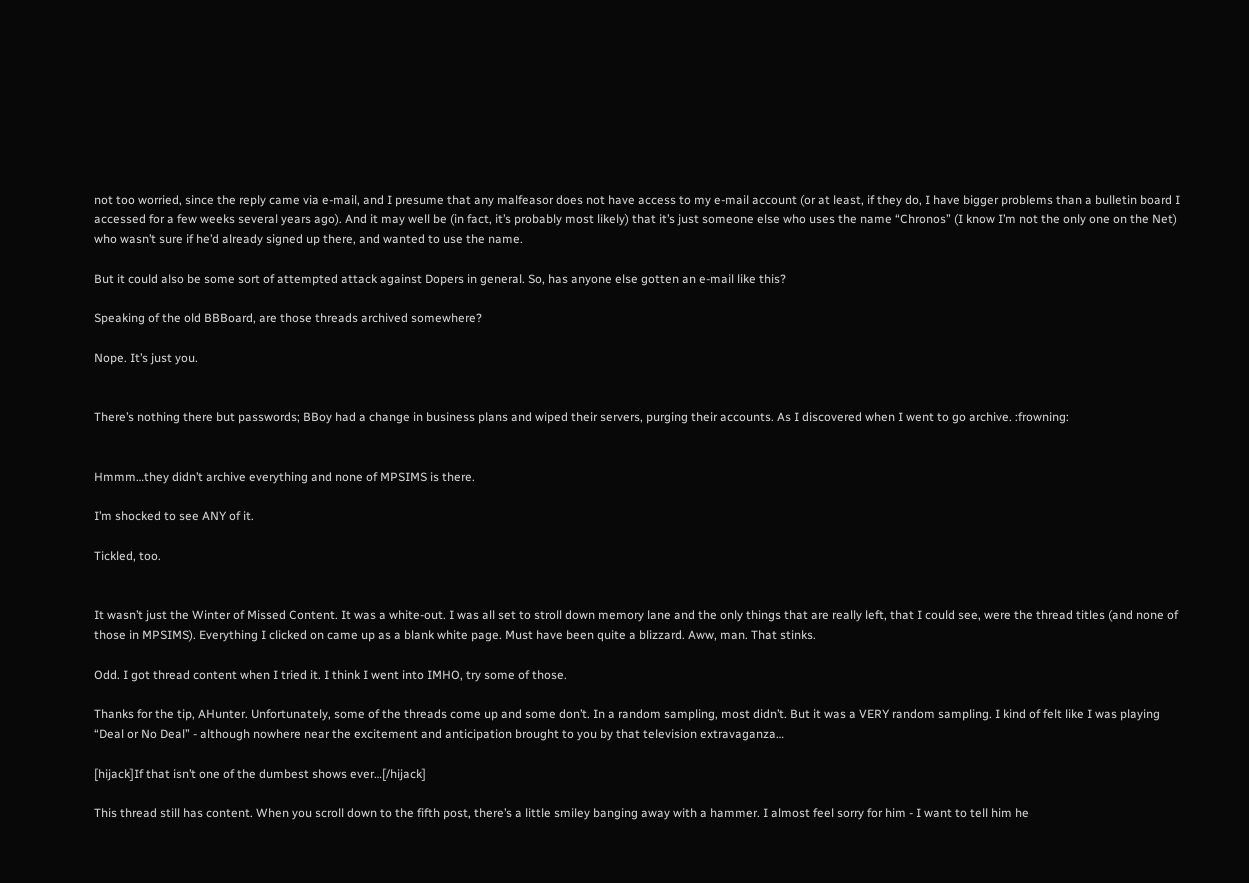not too worried, since the reply came via e-mail, and I presume that any malfeasor does not have access to my e-mail account (or at least, if they do, I have bigger problems than a bulletin board I accessed for a few weeks several years ago). And it may well be (in fact, it’s probably most likely) that it’s just someone else who uses the name “Chronos” (I know I’m not the only one on the Net) who wasn’t sure if he’d already signed up there, and wanted to use the name.

But it could also be some sort of attempted attack against Dopers in general. So, has anyone else gotten an e-mail like this?

Speaking of the old BBBoard, are those threads archived somewhere?

Nope. It’s just you.


There’s nothing there but passwords; BBoy had a change in business plans and wiped their servers, purging their accounts. As I discovered when I went to go archive. :frowning:


Hmmm…they didn’t archive everything and none of MPSIMS is there.

I’m shocked to see ANY of it.

Tickled, too.


It wasn’t just the Winter of Missed Content. It was a white-out. I was all set to stroll down memory lane and the only things that are really left, that I could see, were the thread titles (and none of those in MPSIMS). Everything I clicked on came up as a blank white page. Must have been quite a blizzard. Aww, man. That stinks.

Odd. I got thread content when I tried it. I think I went into IMHO, try some of those.

Thanks for the tip, AHunter. Unfortunately, some of the threads come up and some don’t. In a random sampling, most didn’t. But it was a VERY random sampling. I kind of felt like I was playing “Deal or No Deal” - although nowhere near the excitement and anticipation brought to you by that television extravaganza…

[hijack]If that isn’t one of the dumbest shows ever…[/hijack]

This thread still has content. When you scroll down to the fifth post, there’s a little smiley banging away with a hammer. I almost feel sorry for him - I want to tell him he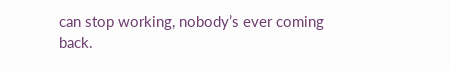can stop working, nobody’s ever coming back.